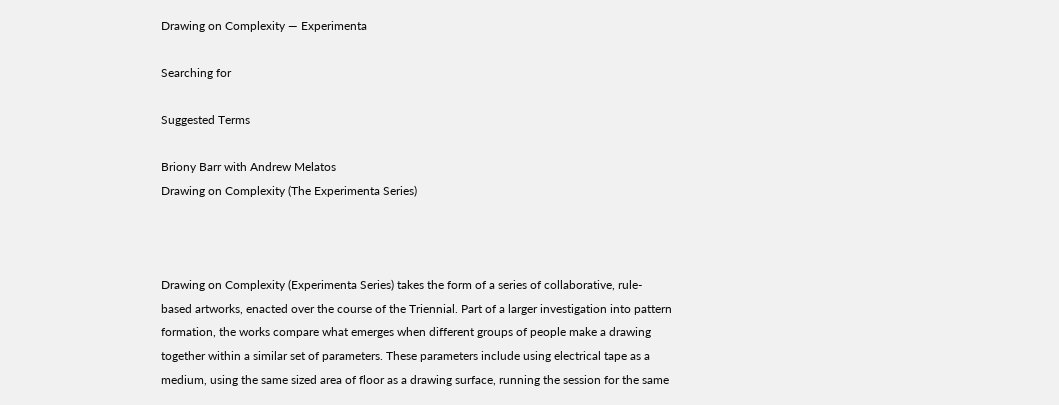Drawing on Complexity — Experimenta

Searching for

Suggested Terms

Briony Barr with Andrew Melatos
Drawing on Complexity (The Experimenta Series)



Drawing on Complexity (Experimenta Series) takes the form of a series of collaborative, rule-based artworks, enacted over the course of the Triennial. Part of a larger investigation into pattern formation, the works compare what emerges when different groups of people make a drawing together within a similar set of parameters. These parameters include using electrical tape as a medium, using the same sized area of floor as a drawing surface, running the session for the same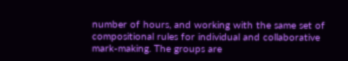number of hours, and working with the same set of compositional rules for individual and collaborative mark-making. The groups are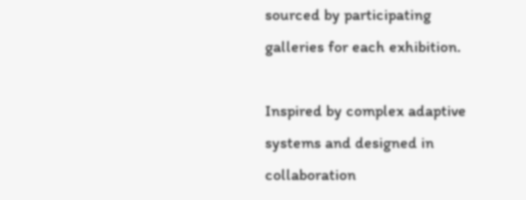sourced by participating galleries for each exhibition.

Inspired by complex adaptive systems and designed in collaboration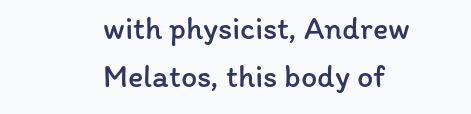with physicist, Andrew Melatos, this body of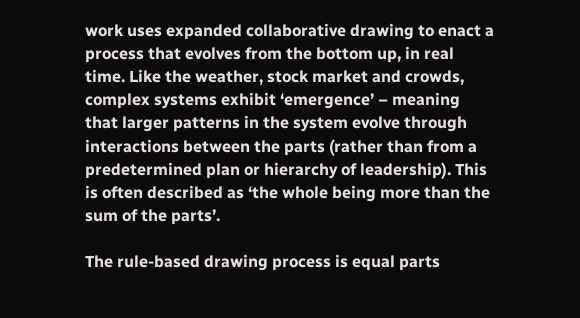work uses expanded collaborative drawing to enact a process that evolves from the bottom up, in real time. Like the weather, stock market and crowds, complex systems exhibit ‘emergence’ – meaning that larger patterns in the system evolve through interactions between the parts (rather than from a predetermined plan or hierarchy of leadership). This is often described as ‘the whole being more than the sum of the parts’.

The rule-based drawing process is equal parts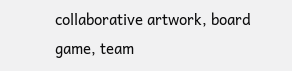collaborative artwork, board game, team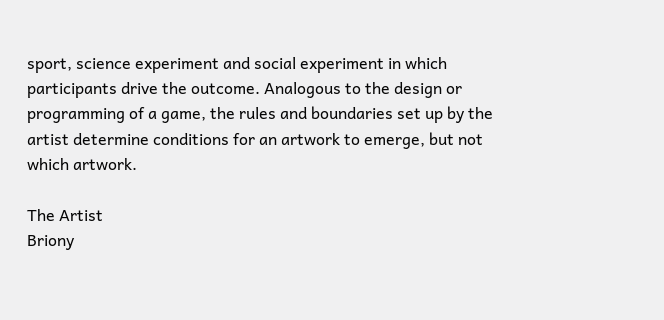sport, science experiment and social experiment in which participants drive the outcome. Analogous to the design or programming of a game, the rules and boundaries set up by the artist determine conditions for an artwork to emerge, but not which artwork.

The Artist
Briony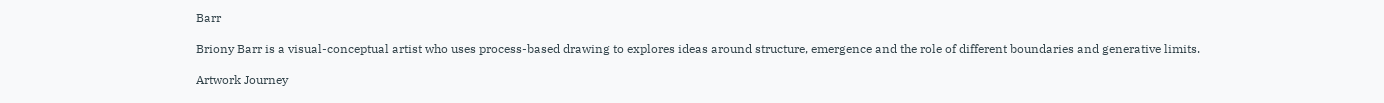Barr

Briony Barr is a visual-conceptual artist who uses process-based drawing to explores ideas around structure, emergence and the role of different boundaries and generative limits.

Artwork Journey